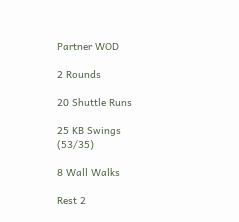Partner WOD

2 Rounds

20 Shuttle Runs

25 KB Swings (53/35)

8 Wall Walks

Rest 2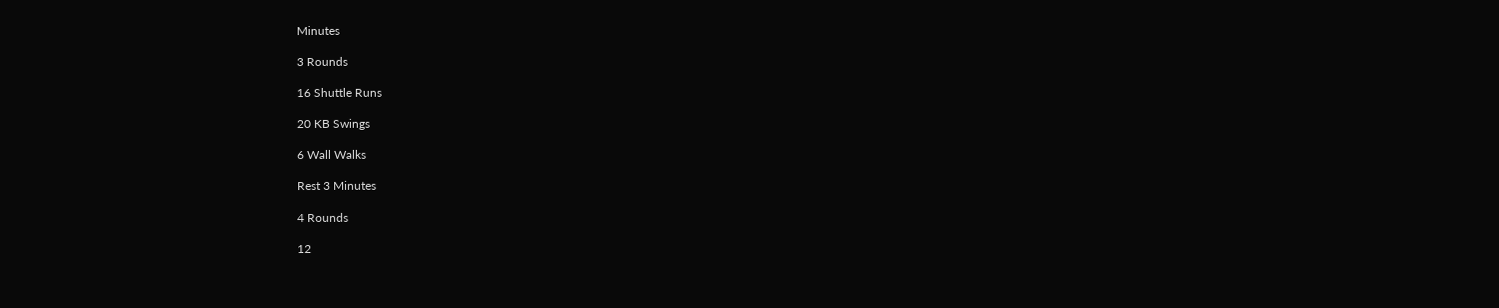Minutes

3 Rounds

16 Shuttle Runs

20 KB Swings

6 Wall Walks

Rest 3 Minutes

4 Rounds

12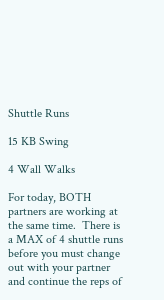Shuttle Runs

15 KB Swing

4 Wall Walks

For today, BOTH partners are working at the same time.  There is a MAX of 4 shuttle runs before you must change out with your partner and continue the reps of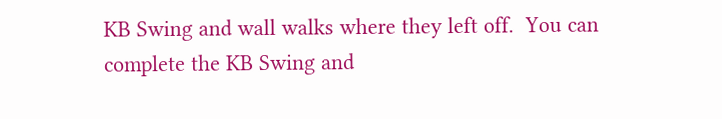KB Swing and wall walks where they left off.  You can complete the KB Swing and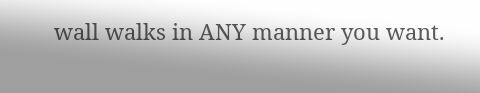wall walks in ANY manner you want.